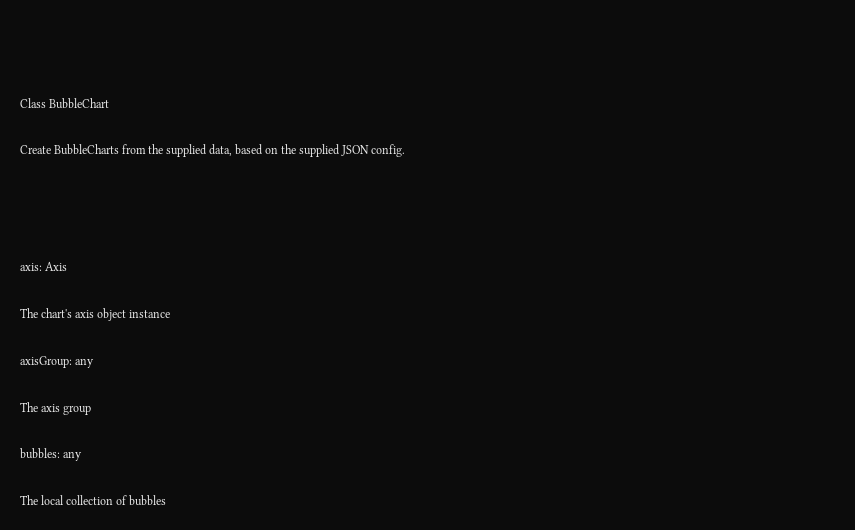Class BubbleChart

Create BubbleCharts from the supplied data, based on the supplied JSON config.




axis: Axis

The chart's axis object instance

axisGroup: any

The axis group

bubbles: any

The local collection of bubbles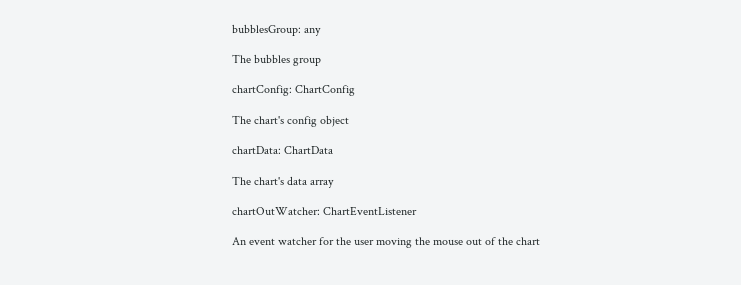bubblesGroup: any

The bubbles group

chartConfig: ChartConfig

The chart's config object

chartData: ChartData

The chart's data array

chartOutWatcher: ChartEventListener

An event watcher for the user moving the mouse out of the chart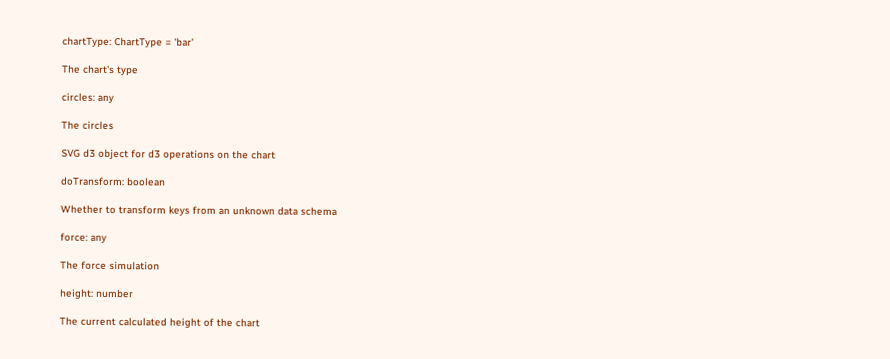chartType: ChartType = 'bar'

The chart's type

circles: any

The circles

SVG d3 object for d3 operations on the chart

doTransform: boolean

Whether to transform keys from an unknown data schema

force: any

The force simulation

height: number

The current calculated height of the chart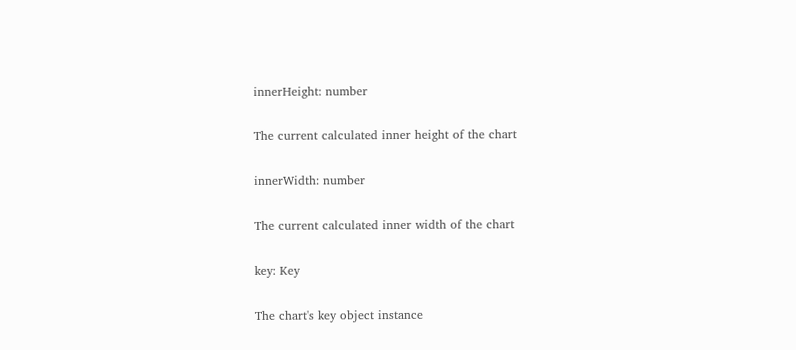innerHeight: number

The current calculated inner height of the chart

innerWidth: number

The current calculated inner width of the chart

key: Key

The chart's key object instance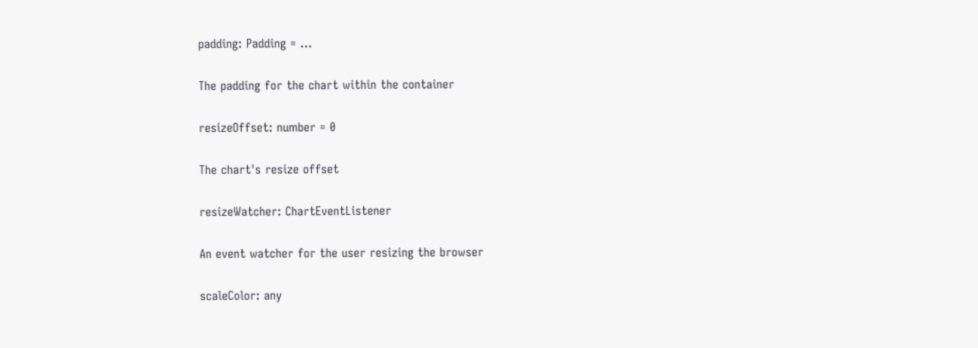padding: Padding = ...

The padding for the chart within the container

resizeOffset: number = 0

The chart's resize offset

resizeWatcher: ChartEventListener

An event watcher for the user resizing the browser

scaleColor: any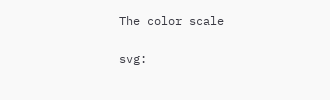The color scale

svg: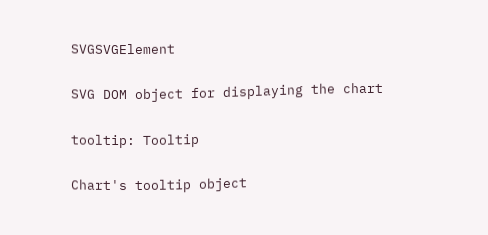SVGSVGElement

SVG DOM object for displaying the chart

tooltip: Tooltip

Chart's tooltip object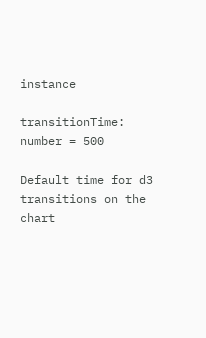instance

transitionTime: number = 500

Default time for d3 transitions on the chart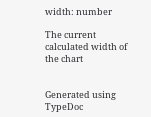width: number

The current calculated width of the chart


Generated using TypeDoc